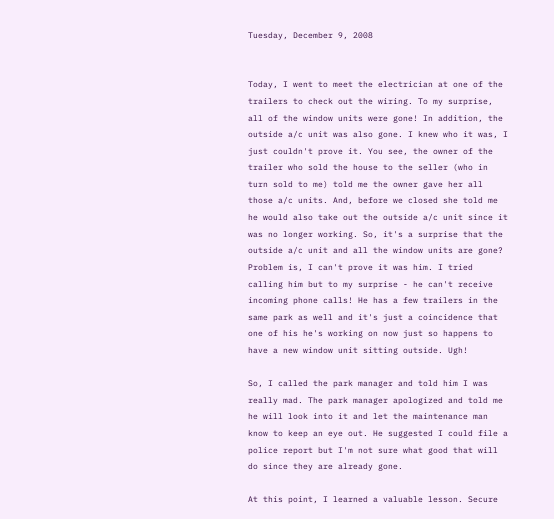Tuesday, December 9, 2008


Today, I went to meet the electrician at one of the trailers to check out the wiring. To my surprise, all of the window units were gone! In addition, the outside a/c unit was also gone. I knew who it was, I just couldn't prove it. You see, the owner of the trailer who sold the house to the seller (who in turn sold to me) told me the owner gave her all those a/c units. And, before we closed she told me he would also take out the outside a/c unit since it was no longer working. So, it's a surprise that the outside a/c unit and all the window units are gone? Problem is, I can't prove it was him. I tried calling him but to my surprise - he can't receive incoming phone calls! He has a few trailers in the same park as well and it's just a coincidence that one of his he's working on now just so happens to have a new window unit sitting outside. Ugh!

So, I called the park manager and told him I was really mad. The park manager apologized and told me he will look into it and let the maintenance man know to keep an eye out. He suggested I could file a police report but I'm not sure what good that will do since they are already gone.

At this point, I learned a valuable lesson. Secure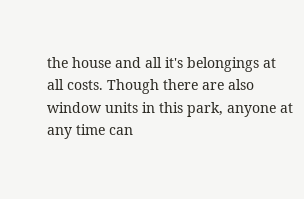the house and all it's belongings at all costs. Though there are also window units in this park, anyone at any time can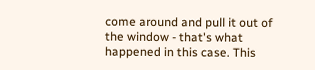come around and pull it out of the window - that's what happened in this case. This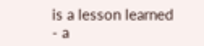is a lesson learned - a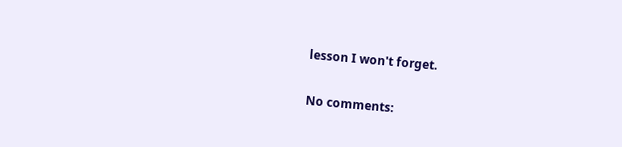lesson I won't forget.

No comments: